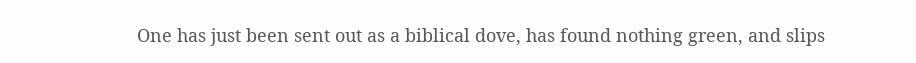One has just been sent out as a biblical dove, has found nothing green, and slips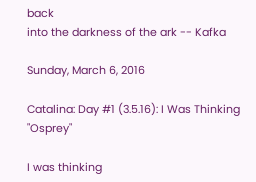back
into the darkness of the ark -- Kafka

Sunday, March 6, 2016

Catalina: Day #1 (3.5.16): I Was Thinking "Osprey"

I was thinking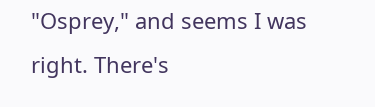"Osprey," and seems I was right. There's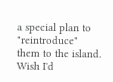a special plan to "reintroduce" them to the island. Wish I'd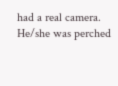had a real camera. He/she was perched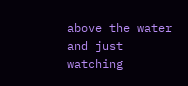above the water and just watching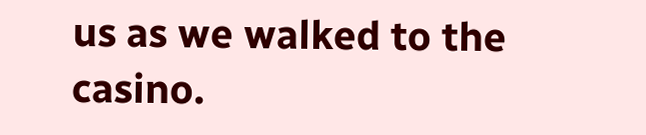us as we walked to the casino.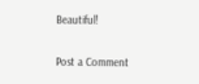Beautiful!


Post a Comment